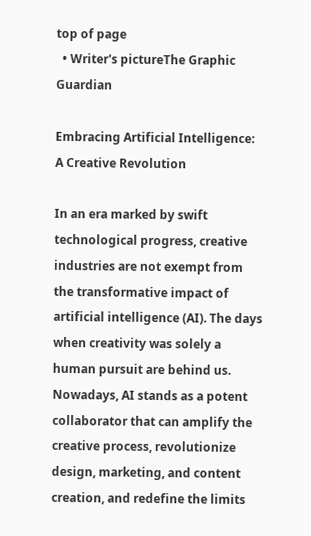top of page
  • Writer's pictureThe Graphic Guardian

Embracing Artificial Intelligence: A Creative Revolution

In an era marked by swift technological progress, creative industries are not exempt from the transformative impact of artificial intelligence (AI). The days when creativity was solely a human pursuit are behind us. Nowadays, AI stands as a potent collaborator that can amplify the creative process, revolutionize design, marketing, and content creation, and redefine the limits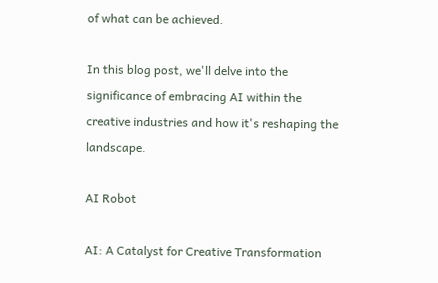of what can be achieved.

In this blog post, we'll delve into the significance of embracing AI within the creative industries and how it's reshaping the landscape.

AI Robot

AI: A Catalyst for Creative Transformation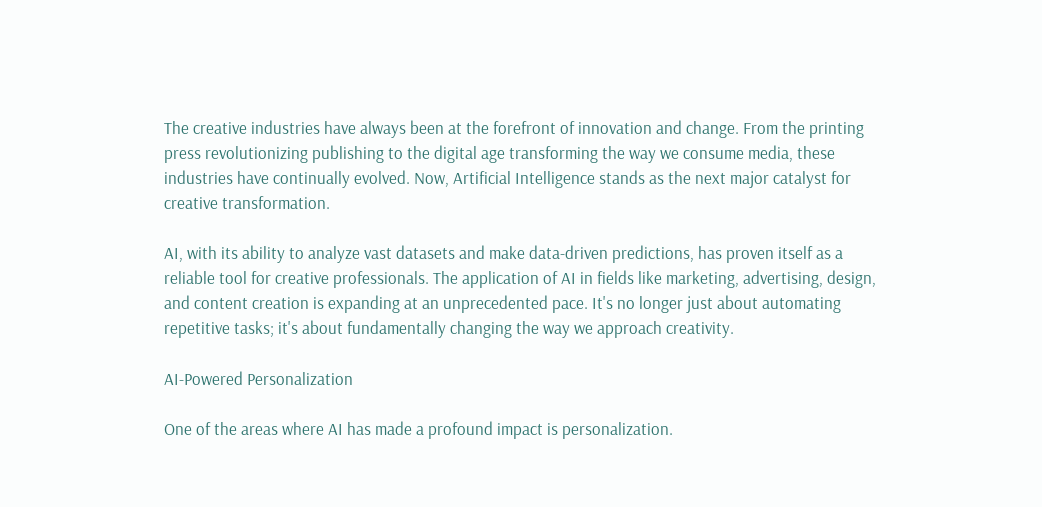The creative industries have always been at the forefront of innovation and change. From the printing press revolutionizing publishing to the digital age transforming the way we consume media, these industries have continually evolved. Now, Artificial Intelligence stands as the next major catalyst for creative transformation.

AI, with its ability to analyze vast datasets and make data-driven predictions, has proven itself as a reliable tool for creative professionals. The application of AI in fields like marketing, advertising, design, and content creation is expanding at an unprecedented pace. It's no longer just about automating repetitive tasks; it's about fundamentally changing the way we approach creativity.

AI-Powered Personalization

One of the areas where AI has made a profound impact is personalization.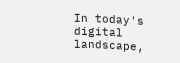In today's digital landscape,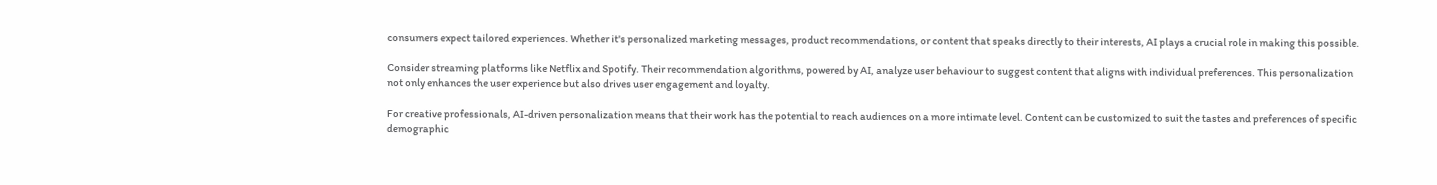consumers expect tailored experiences. Whether it's personalized marketing messages, product recommendations, or content that speaks directly to their interests, AI plays a crucial role in making this possible.

Consider streaming platforms like Netflix and Spotify. Their recommendation algorithms, powered by AI, analyze user behaviour to suggest content that aligns with individual preferences. This personalization not only enhances the user experience but also drives user engagement and loyalty.

For creative professionals, AI-driven personalization means that their work has the potential to reach audiences on a more intimate level. Content can be customized to suit the tastes and preferences of specific demographic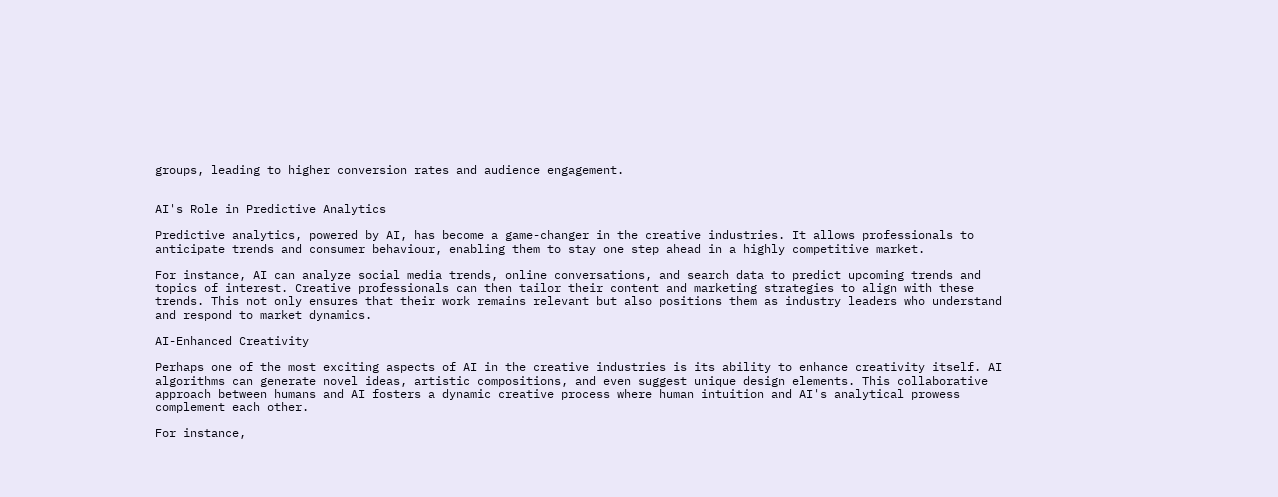groups, leading to higher conversion rates and audience engagement.


AI's Role in Predictive Analytics

Predictive analytics, powered by AI, has become a game-changer in the creative industries. It allows professionals to anticipate trends and consumer behaviour, enabling them to stay one step ahead in a highly competitive market.

For instance, AI can analyze social media trends, online conversations, and search data to predict upcoming trends and topics of interest. Creative professionals can then tailor their content and marketing strategies to align with these trends. This not only ensures that their work remains relevant but also positions them as industry leaders who understand and respond to market dynamics.

AI-Enhanced Creativity

Perhaps one of the most exciting aspects of AI in the creative industries is its ability to enhance creativity itself. AI algorithms can generate novel ideas, artistic compositions, and even suggest unique design elements. This collaborative approach between humans and AI fosters a dynamic creative process where human intuition and AI's analytical prowess complement each other.

For instance,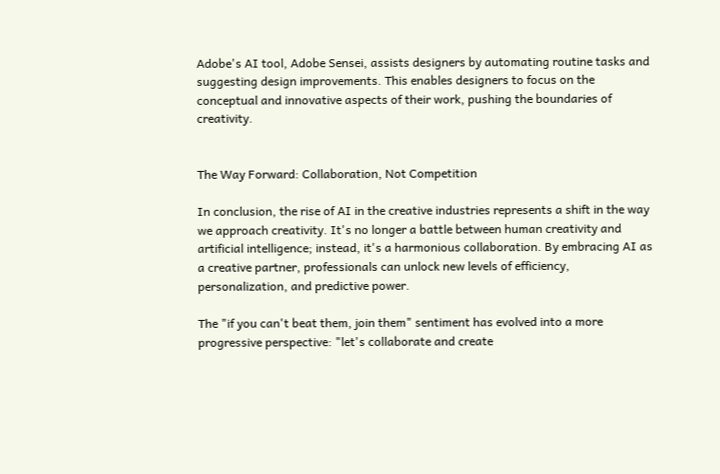Adobe's AI tool, Adobe Sensei, assists designers by automating routine tasks and suggesting design improvements. This enables designers to focus on the conceptual and innovative aspects of their work, pushing the boundaries of creativity.


The Way Forward: Collaboration, Not Competition

In conclusion, the rise of AI in the creative industries represents a shift in the way we approach creativity. It's no longer a battle between human creativity and artificial intelligence; instead, it's a harmonious collaboration. By embracing AI as a creative partner, professionals can unlock new levels of efficiency, personalization, and predictive power.

The "if you can't beat them, join them" sentiment has evolved into a more progressive perspective: "let's collaborate and create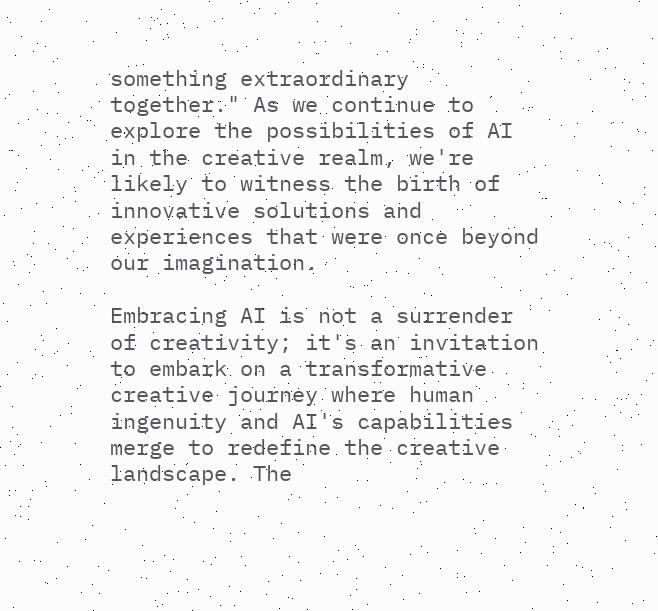something extraordinary together." As we continue to explore the possibilities of AI in the creative realm, we're likely to witness the birth of innovative solutions and experiences that were once beyond our imagination.

Embracing AI is not a surrender of creativity; it's an invitation to embark on a transformative creative journey where human ingenuity and AI's capabilities merge to redefine the creative landscape. The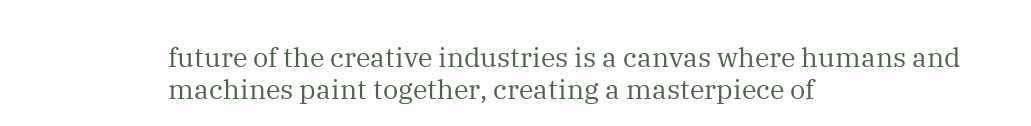future of the creative industries is a canvas where humans and machines paint together, creating a masterpiece of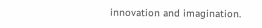innovation and imagination.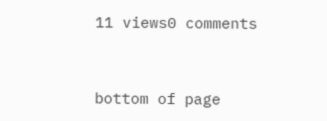11 views0 comments


bottom of page